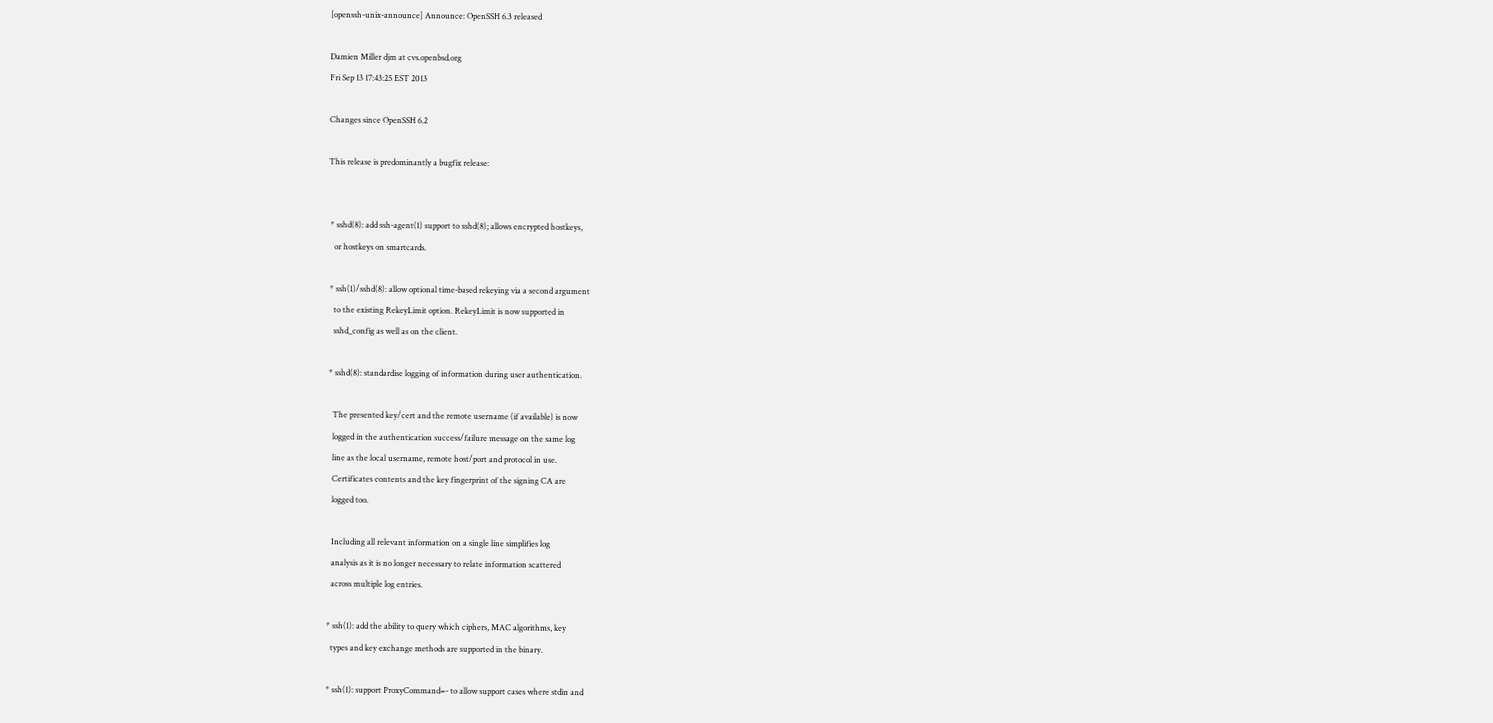[openssh-unix-announce] Announce: OpenSSH 6.3 released

Damien Miller djm at cvs.openbsd.org
Fri Sep 13 17:43:25 EST 2013

Changes since OpenSSH 6.2

This release is predominantly a bugfix release:


 * sshd(8): add ssh-agent(1) support to sshd(8); allows encrypted hostkeys,
   or hostkeys on smartcards.

 * ssh(1)/sshd(8): allow optional time-based rekeying via a second argument
   to the existing RekeyLimit option. RekeyLimit is now supported in
   sshd_config as well as on the client.

 * sshd(8): standardise logging of information during user authentication.

   The presented key/cert and the remote username (if available) is now
   logged in the authentication success/failure message on the same log
   line as the local username, remote host/port and protocol in use.
   Certificates contents and the key fingerprint of the signing CA are
   logged too.

   Including all relevant information on a single line simplifies log
   analysis as it is no longer necessary to relate information scattered
   across multiple log entries.

 * ssh(1): add the ability to query which ciphers, MAC algorithms, key
   types and key exchange methods are supported in the binary.

 * ssh(1): support ProxyCommand=- to allow support cases where stdin and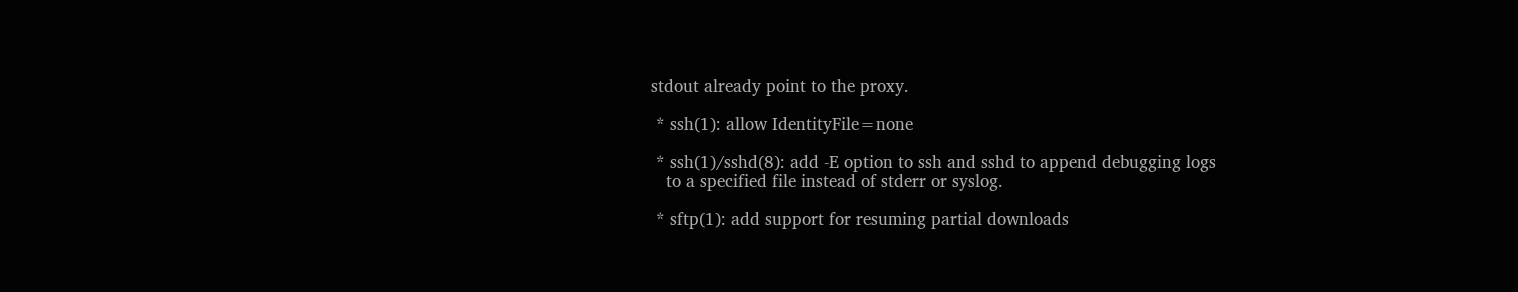stdout already point to the proxy.

 * ssh(1): allow IdentityFile=none

 * ssh(1)/sshd(8): add -E option to ssh and sshd to append debugging logs
   to a specified file instead of stderr or syslog.

 * sftp(1): add support for resuming partial downloads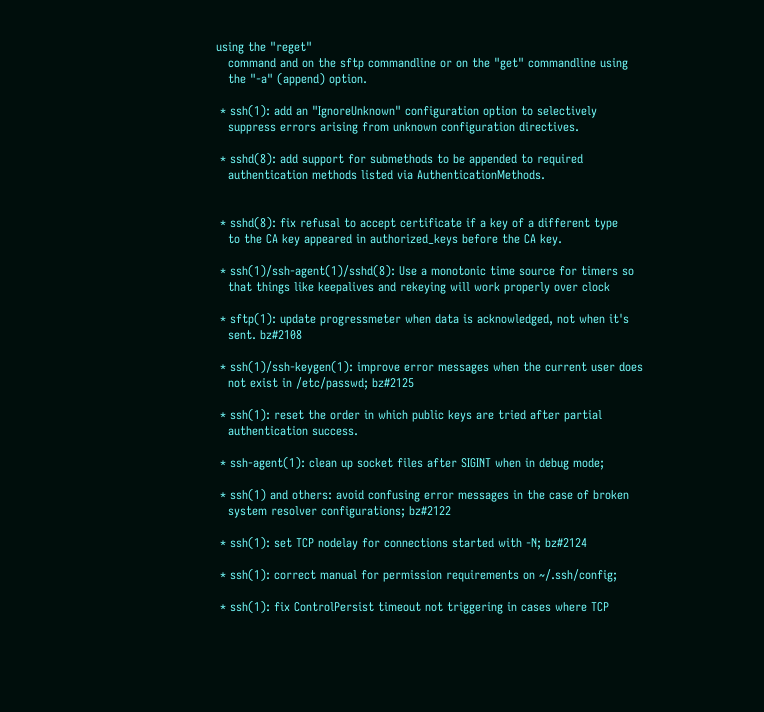using the "reget"
   command and on the sftp commandline or on the "get" commandline using
   the "-a" (append) option.

 * ssh(1): add an "IgnoreUnknown" configuration option to selectively
   suppress errors arising from unknown configuration directives.

 * sshd(8): add support for submethods to be appended to required
   authentication methods listed via AuthenticationMethods.


 * sshd(8): fix refusal to accept certificate if a key of a different type
   to the CA key appeared in authorized_keys before the CA key.

 * ssh(1)/ssh-agent(1)/sshd(8): Use a monotonic time source for timers so
   that things like keepalives and rekeying will work properly over clock

 * sftp(1): update progressmeter when data is acknowledged, not when it's
   sent. bz#2108

 * ssh(1)/ssh-keygen(1): improve error messages when the current user does
   not exist in /etc/passwd; bz#2125

 * ssh(1): reset the order in which public keys are tried after partial
   authentication success.

 * ssh-agent(1): clean up socket files after SIGINT when in debug mode;

 * ssh(1) and others: avoid confusing error messages in the case of broken
   system resolver configurations; bz#2122

 * ssh(1): set TCP nodelay for connections started with -N; bz#2124

 * ssh(1): correct manual for permission requirements on ~/.ssh/config;

 * ssh(1): fix ControlPersist timeout not triggering in cases where TCP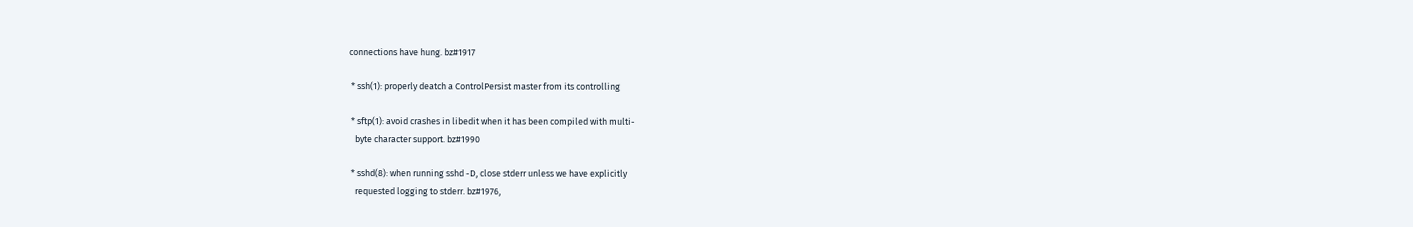connections have hung. bz#1917

 * ssh(1): properly deatch a ControlPersist master from its controlling

 * sftp(1): avoid crashes in libedit when it has been compiled with multi-
   byte character support. bz#1990

 * sshd(8): when running sshd -D, close stderr unless we have explicitly
   requested logging to stderr. bz#1976,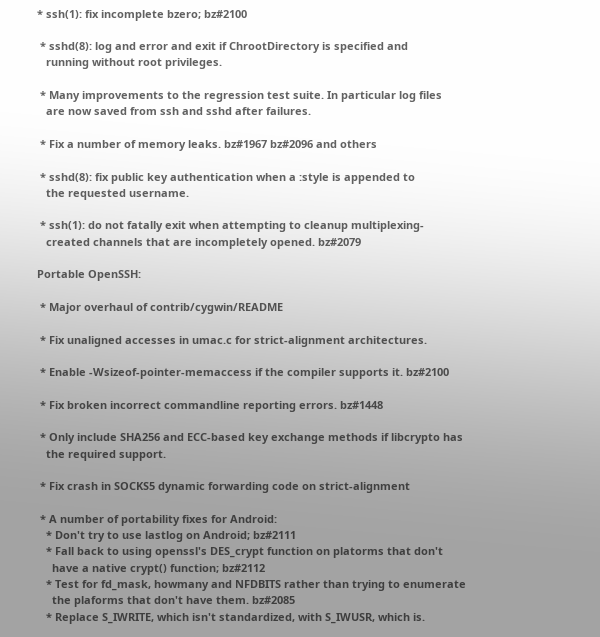* ssh(1): fix incomplete bzero; bz#2100

 * sshd(8): log and error and exit if ChrootDirectory is specified and
   running without root privileges.

 * Many improvements to the regression test suite. In particular log files
   are now saved from ssh and sshd after failures.

 * Fix a number of memory leaks. bz#1967 bz#2096 and others

 * sshd(8): fix public key authentication when a :style is appended to
   the requested username.

 * ssh(1): do not fatally exit when attempting to cleanup multiplexing-
   created channels that are incompletely opened. bz#2079

Portable OpenSSH:

 * Major overhaul of contrib/cygwin/README

 * Fix unaligned accesses in umac.c for strict-alignment architectures.

 * Enable -Wsizeof-pointer-memaccess if the compiler supports it. bz#2100

 * Fix broken incorrect commandline reporting errors. bz#1448

 * Only include SHA256 and ECC-based key exchange methods if libcrypto has
   the required support.

 * Fix crash in SOCKS5 dynamic forwarding code on strict-alignment

 * A number of portability fixes for Android:
   * Don't try to use lastlog on Android; bz#2111
   * Fall back to using openssl's DES_crypt function on platorms that don't
     have a native crypt() function; bz#2112
   * Test for fd_mask, howmany and NFDBITS rather than trying to enumerate
     the plaforms that don't have them. bz#2085
   * Replace S_IWRITE, which isn't standardized, with S_IWUSR, which is.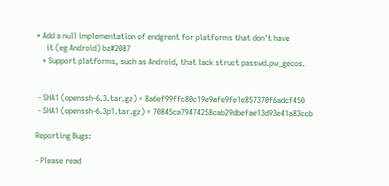* Add a null implementation of endgrent for platforms that don't have
     it (eg Android) bz#2087
   * Support platforms, such as Android, that lack struct passwd.pw_gecos.


 - SHA1 (openssh-6.3.tar.gz) = 8a6ef99ffc80c19e9afe9fe1e857370f6adcf450
 - SHA1 (openssh-6.3p1.tar.gz) = 70845ca79474258cab29dbefae13d93e41a83ccb

Reporting Bugs:

- Please read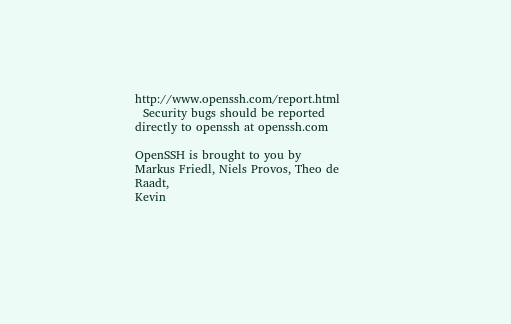http://www.openssh.com/report.html
  Security bugs should be reported directly to openssh at openssh.com

OpenSSH is brought to you by Markus Friedl, Niels Provos, Theo de Raadt,
Kevin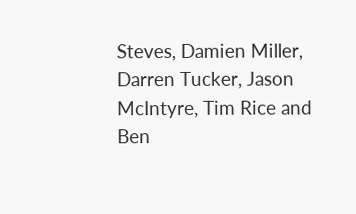Steves, Damien Miller, Darren Tucker, Jason McIntyre, Tim Rice and
Ben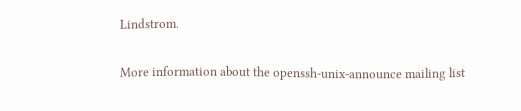Lindstrom.

More information about the openssh-unix-announce mailing list